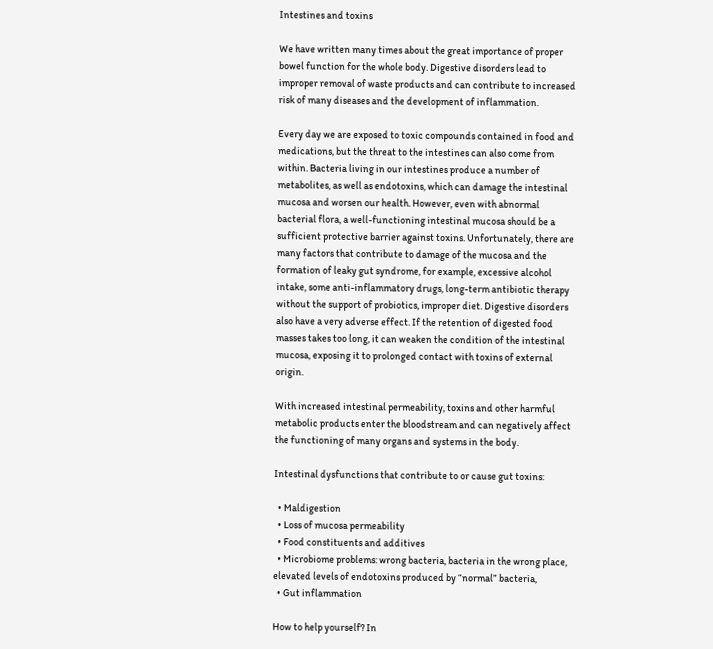Intestines and toxins

We have written many times about the great importance of proper bowel function for the whole body. Digestive disorders lead to improper removal of waste products and can contribute to increased risk of many diseases and the development of inflammation.

Every day we are exposed to toxic compounds contained in food and medications, but the threat to the intestines can also come from within. Bacteria living in our intestines produce a number of metabolites, as well as endotoxins, which can damage the intestinal mucosa and worsen our health. However, even with abnormal bacterial flora, a well-functioning intestinal mucosa should be a sufficient protective barrier against toxins. Unfortunately, there are many factors that contribute to damage of the mucosa and the formation of leaky gut syndrome, for example, excessive alcohol intake, some anti-inflammatory drugs, long-term antibiotic therapy without the support of probiotics, improper diet. Digestive disorders also have a very adverse effect. If the retention of digested food masses takes too long, it can weaken the condition of the intestinal mucosa, exposing it to prolonged contact with toxins of external origin.

With increased intestinal permeability, toxins and other harmful metabolic products enter the bloodstream and can negatively affect the functioning of many organs and systems in the body.

Intestinal dysfunctions that contribute to or cause gut toxins:

  • Maldigestion
  • Loss of mucosa permeability
  • Food constituents and additives
  • Microbiome problems: wrong bacteria, bacteria in the wrong place, elevated levels of endotoxins produced by “normal” bacteria,
  • Gut inflammation

How to help yourself? In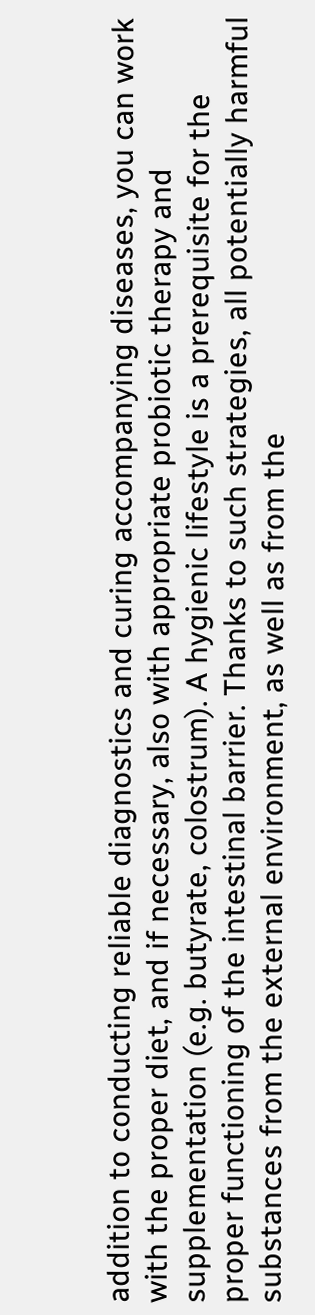addition to conducting reliable diagnostics and curing accompanying diseases, you can work with the proper diet, and if necessary, also with appropriate probiotic therapy and supplementation (e.g. butyrate, colostrum). A hygienic lifestyle is a prerequisite for the proper functioning of the intestinal barrier. Thanks to such strategies, all potentially harmful substances from the external environment, as well as from the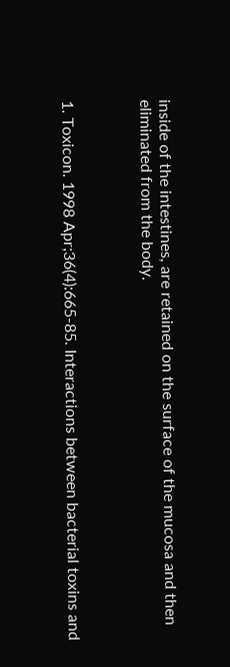inside of the intestines, are retained on the surface of the mucosa and then eliminated from the body.



1. Toxicon. 1998 Apr;36(4):665-85. Interactions between bacterial toxins and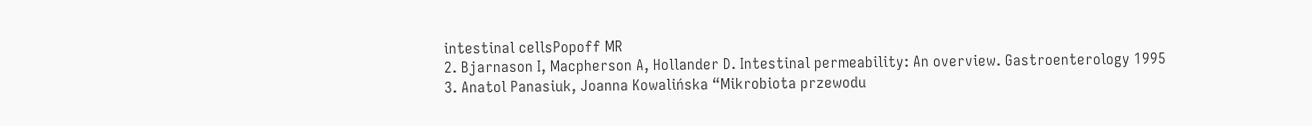intestinal cellsPopoff MR
2. Bjarnason I, Macpherson A, Hollander D. Intestinal permeability: An overview. Gastroenterology 1995
3. Anatol Panasiuk, Joanna Kowalińska “Mikrobiota przewodu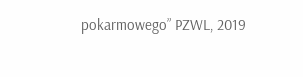pokarmowego” PZWL, 2019